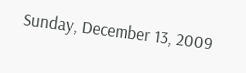Sunday, December 13, 2009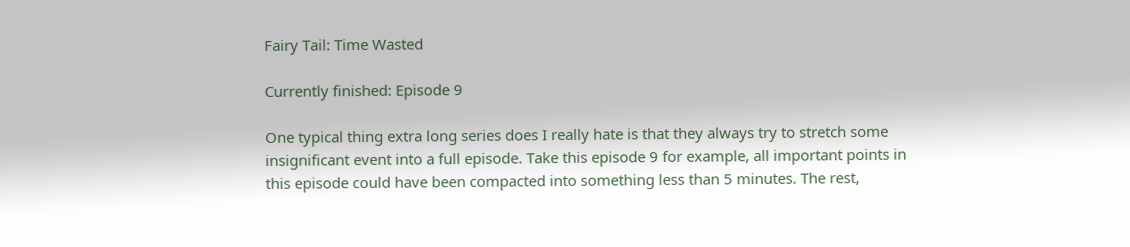Fairy Tail: Time Wasted

Currently finished: Episode 9

One typical thing extra long series does I really hate is that they always try to stretch some insignificant event into a full episode. Take this episode 9 for example, all important points in this episode could have been compacted into something less than 5 minutes. The rest,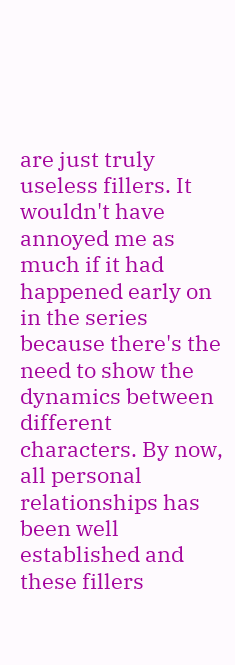are just truly useless fillers. It wouldn't have annoyed me as much if it had happened early on in the series because there's the need to show the dynamics between different characters. By now, all personal relationships has been well established and these fillers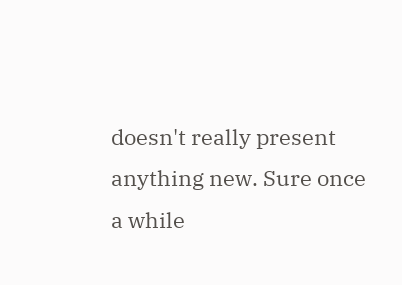doesn't really present anything new. Sure once a while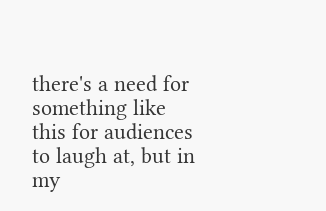there's a need for something like this for audiences to laugh at, but in my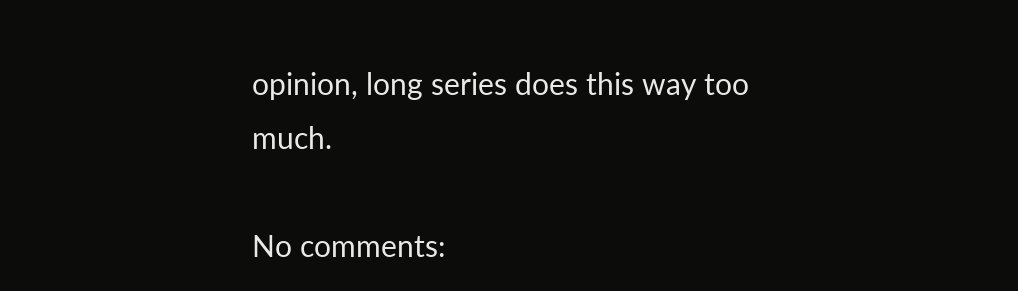opinion, long series does this way too much.

No comments: